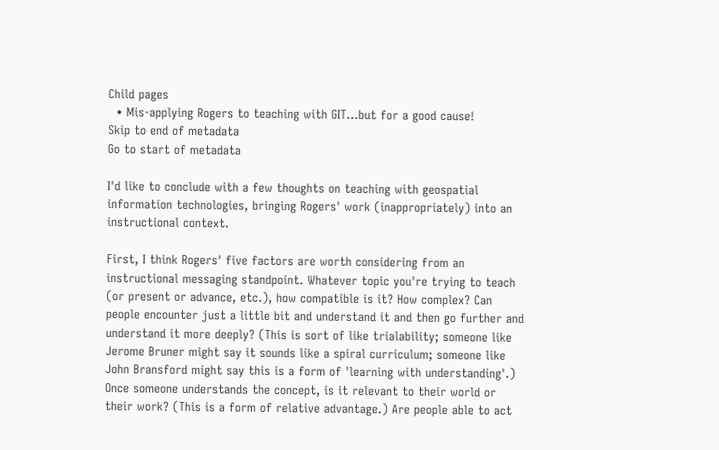Child pages
  • Mis-applying Rogers to teaching with GIT...but for a good cause!
Skip to end of metadata
Go to start of metadata

I'd like to conclude with a few thoughts on teaching with geospatial information technologies, bringing Rogers' work (inappropriately) into an instructional context.

First, I think Rogers' five factors are worth considering from an instructional messaging standpoint. Whatever topic you're trying to teach (or present or advance, etc.), how compatible is it? How complex? Can people encounter just a little bit and understand it and then go further and understand it more deeply? (This is sort of like trialability; someone like Jerome Bruner might say it sounds like a spiral curriculum; someone like John Bransford might say this is a form of 'learning with understanding'.) Once someone understands the concept, is it relevant to their world or their work? (This is a form of relative advantage.) Are people able to act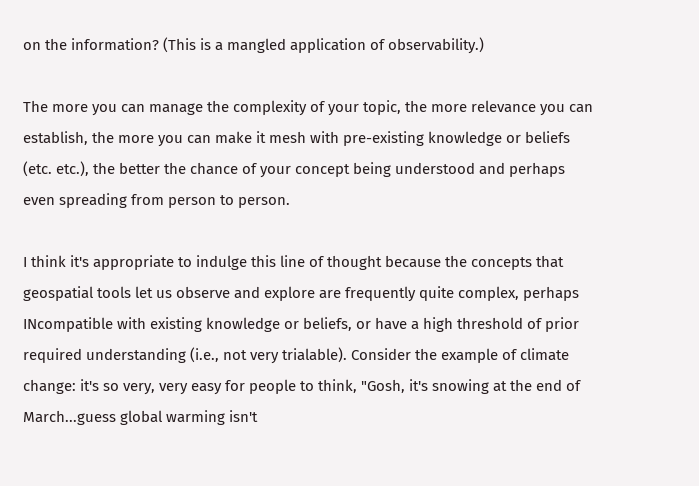on the information? (This is a mangled application of observability.)

The more you can manage the complexity of your topic, the more relevance you can establish, the more you can make it mesh with pre-existing knowledge or beliefs (etc. etc.), the better the chance of your concept being understood and perhaps even spreading from person to person.

I think it's appropriate to indulge this line of thought because the concepts that geospatial tools let us observe and explore are frequently quite complex, perhaps INcompatible with existing knowledge or beliefs, or have a high threshold of prior required understanding (i.e., not very trialable). Consider the example of climate change: it's so very, very easy for people to think, "Gosh, it's snowing at the end of March...guess global warming isn't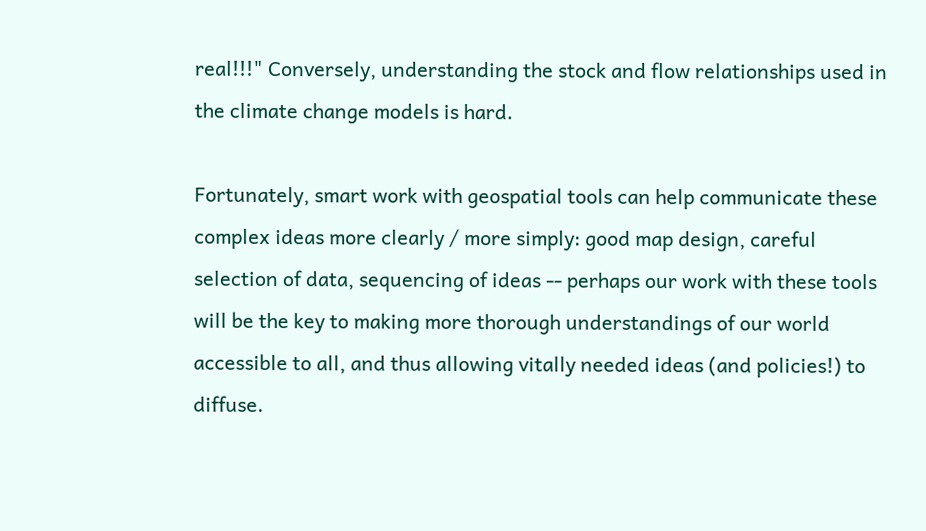real!!!" Conversely, understanding the stock and flow relationships used in the climate change models is hard.

Fortunately, smart work with geospatial tools can help communicate these complex ideas more clearly / more simply: good map design, careful selection of data, sequencing of ideas -- perhaps our work with these tools will be the key to making more thorough understandings of our world accessible to all, and thus allowing vitally needed ideas (and policies!) to diffuse.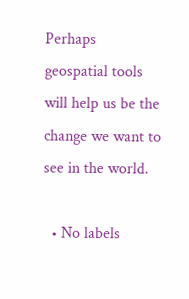Perhaps geospatial tools will help us be the change we want to see in the world.

  • No labels